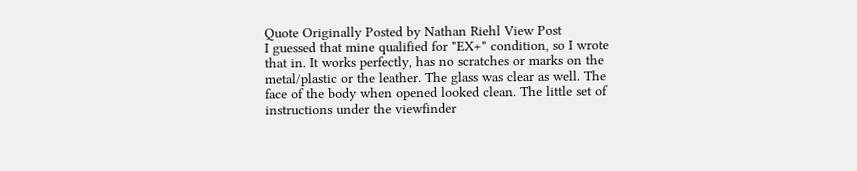Quote Originally Posted by Nathan Riehl View Post
I guessed that mine qualified for "EX+" condition, so I wrote that in. It works perfectly, has no scratches or marks on the metal/plastic or the leather. The glass was clear as well. The face of the body when opened looked clean. The little set of instructions under the viewfinder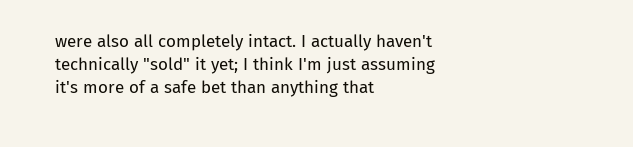were also all completely intact. I actually haven't technically "sold" it yet; I think I'm just assuming it's more of a safe bet than anything that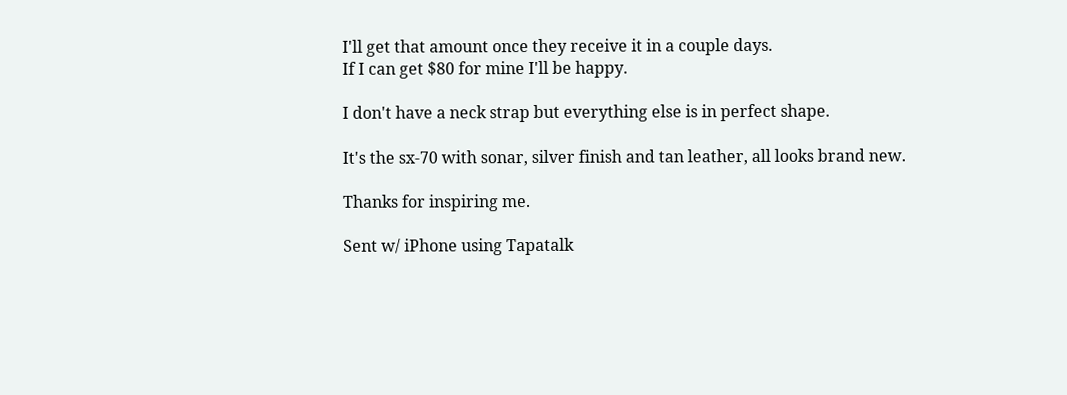I'll get that amount once they receive it in a couple days.
If I can get $80 for mine I'll be happy.

I don't have a neck strap but everything else is in perfect shape.

It's the sx-70 with sonar, silver finish and tan leather, all looks brand new.

Thanks for inspiring me.

Sent w/ iPhone using Tapatalk